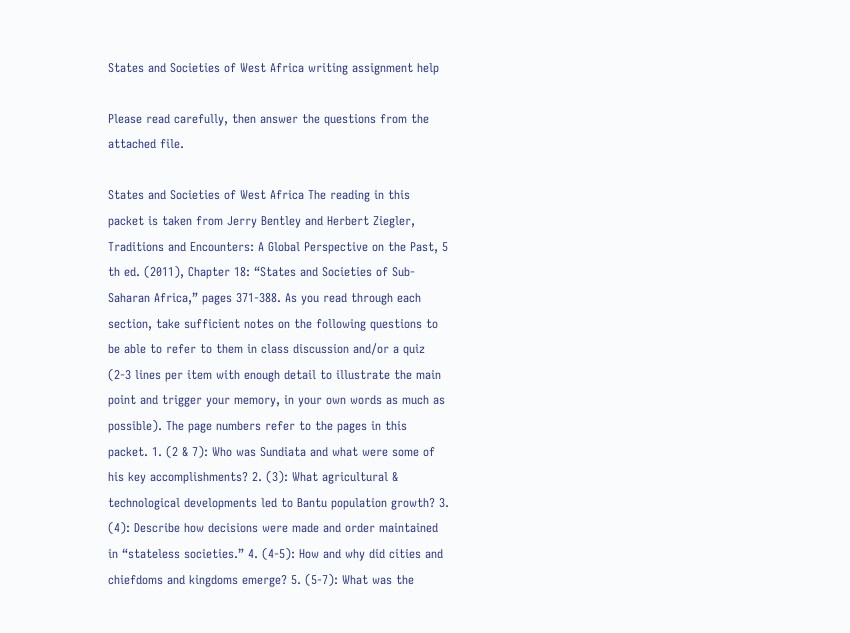States and Societies of West Africa writing assignment help

Please read carefully, then answer the questions from the attached file.

States and Societies of West Africa The reading in this packet is taken from Jerry Bentley and Herbert Ziegler, Traditions and Encounters: A Global Perspective on the Past, 5 th ed. (2011), Chapter 18: “States and Societies of Sub-Saharan Africa,” pages 371-388. As you read through each section, take sufficient notes on the following questions to be able to refer to them in class discussion and/or a quiz (2-3 lines per item with enough detail to illustrate the main point and trigger your memory, in your own words as much as possible). The page numbers refer to the pages in this packet. 1. (2 & 7): Who was Sundiata and what were some of his key accomplishments? 2. (3): What agricultural & technological developments led to Bantu population growth? 3. (4): Describe how decisions were made and order maintained in “stateless societies.” 4. (4-5): How and why did cities and chiefdoms and kingdoms emerge? 5. (5-7): What was the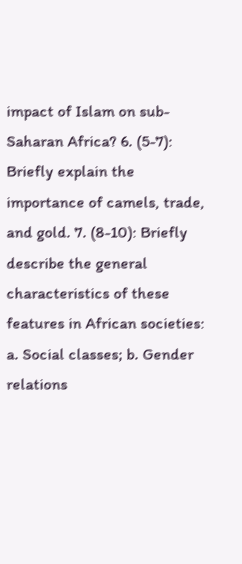impact of Islam on sub-Saharan Africa? 6. (5-7): Briefly explain the importance of camels, trade, and gold. 7. (8-10): Briefly describe the general characteristics of these features in African societies: a. Social classes; b. Gender relations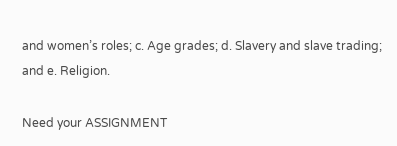and women’s roles; c. Age grades; d. Slavery and slave trading; and e. Religion.

Need your ASSIGNMENT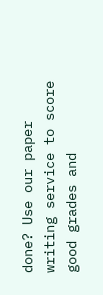done? Use our paper writing service to score good grades and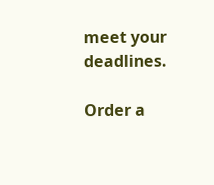meet your deadlines.

Order a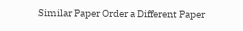Similar Paper Order a Different Paper